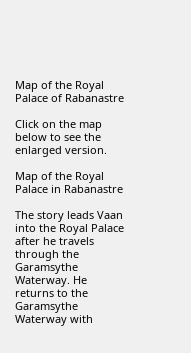Map of the Royal Palace of Rabanastre

Click on the map below to see the enlarged version.

Map of the Royal Palace in Rabanastre

The story leads Vaan into the Royal Palace after he travels through the Garamsythe Waterway. He returns to the Garamsythe Waterway with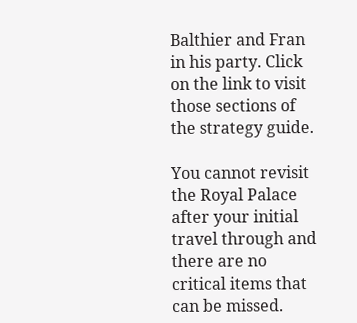Balthier and Fran in his party. Click on the link to visit those sections of the strategy guide.

You cannot revisit the Royal Palace after your initial travel through and there are no critical items that can be missed.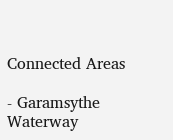Connected Areas

- Garamsythe Waterway